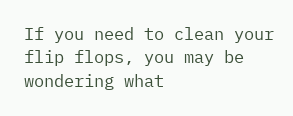If you need to clean your flip flops, you may be wondering what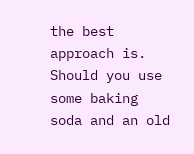the best approach is. Should you use some baking soda and an old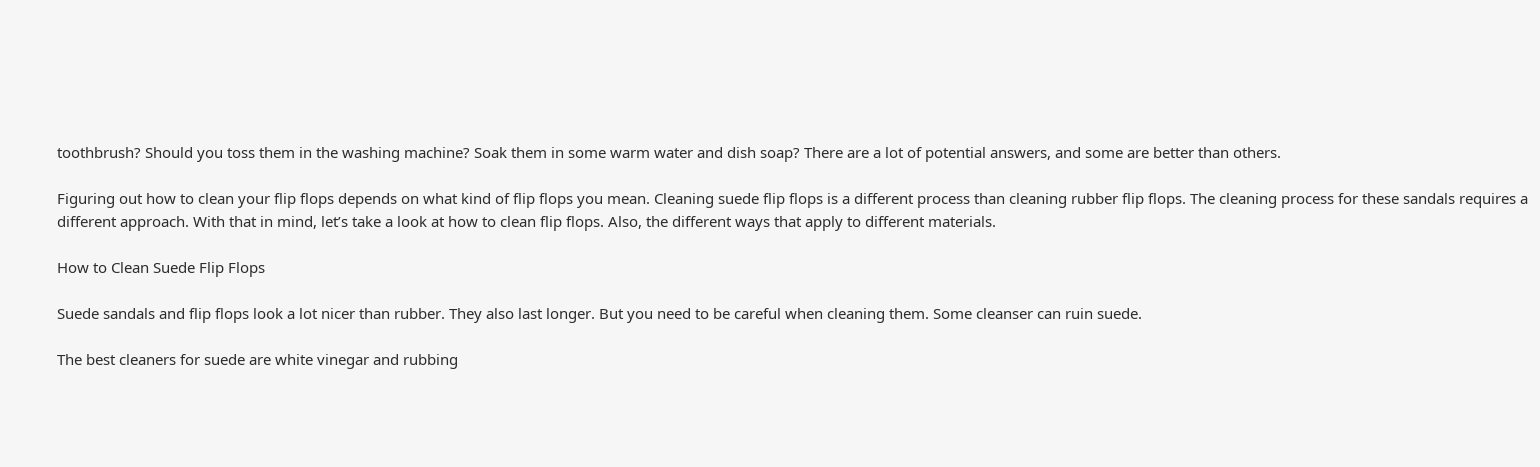toothbrush? Should you toss them in the washing machine? Soak them in some warm water and dish soap? There are a lot of potential answers, and some are better than others.

Figuring out how to clean your flip flops depends on what kind of flip flops you mean. Cleaning suede flip flops is a different process than cleaning rubber flip flops. The cleaning process for these sandals requires a different approach. With that in mind, let’s take a look at how to clean flip flops. Also, the different ways that apply to different materials.

How to Clean Suede Flip Flops

Suede sandals and flip flops look a lot nicer than rubber. They also last longer. But you need to be careful when cleaning them. Some cleanser can ruin suede.

The best cleaners for suede are white vinegar and rubbing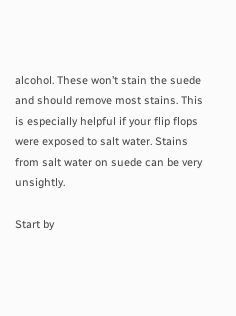alcohol. These won’t stain the suede and should remove most stains. This is especially helpful if your flip flops were exposed to salt water. Stains from salt water on suede can be very unsightly.

Start by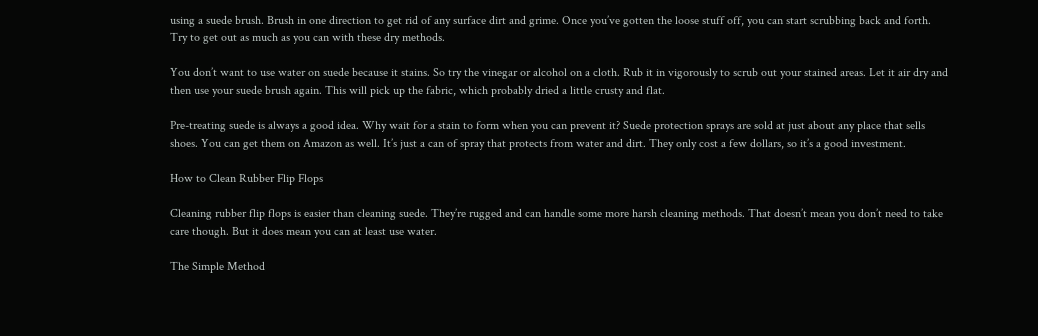using a suede brush. Brush in one direction to get rid of any surface dirt and grime. Once you’ve gotten the loose stuff off, you can start scrubbing back and forth. Try to get out as much as you can with these dry methods.

You don’t want to use water on suede because it stains. So try the vinegar or alcohol on a cloth. Rub it in vigorously to scrub out your stained areas. Let it air dry and then use your suede brush again. This will pick up the fabric, which probably dried a little crusty and flat.

Pre-treating suede is always a good idea. Why wait for a stain to form when you can prevent it? Suede protection sprays are sold at just about any place that sells shoes. You can get them on Amazon as well. It’s just a can of spray that protects from water and dirt. They only cost a few dollars, so it’s a good investment.

How to Clean Rubber Flip Flops

Cleaning rubber flip flops is easier than cleaning suede. They’re rugged and can handle some more harsh cleaning methods. That doesn’t mean you don’t need to take care though. But it does mean you can at least use water.

The Simple Method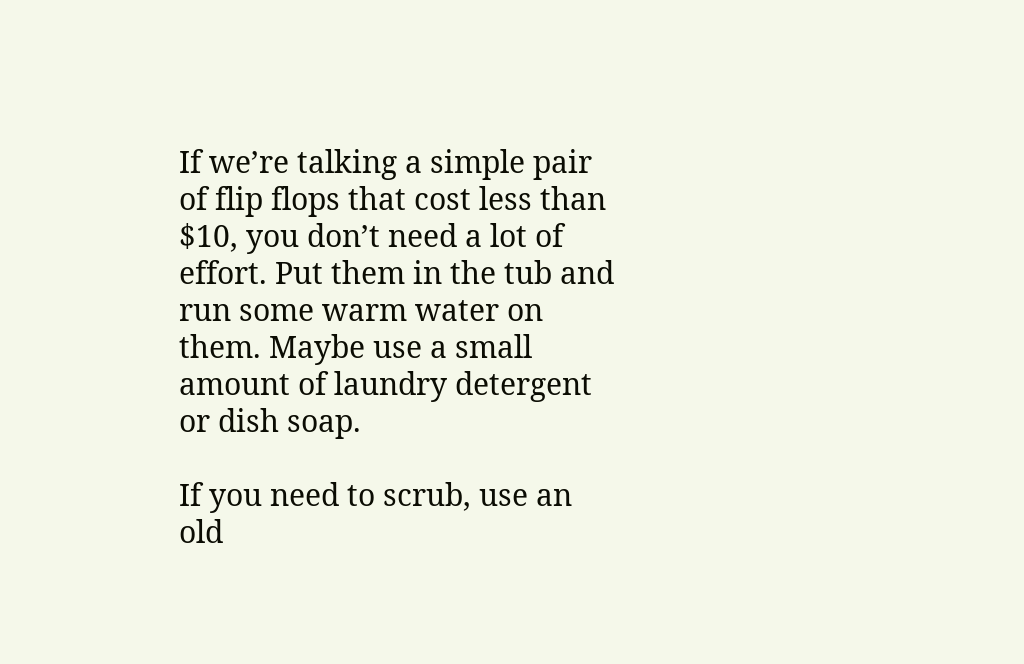If we’re talking a simple pair of flip flops that cost less than $10, you don’t need a lot of effort. Put them in the tub and run some warm water on them. Maybe use a small amount of laundry detergent or dish soap.

If you need to scrub, use an old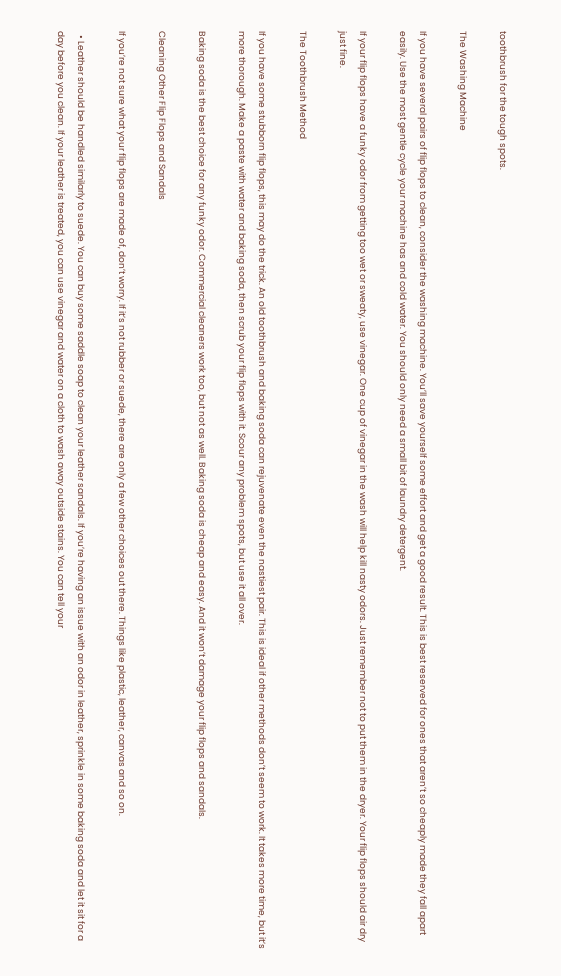toothbrush for the tough spots.

The Washing Machine

If you have several pairs of flip flops to clean, consider the washing machine. You’ll save yourself some effort and get a good result. This is best reserved for ones that aren’t so cheaply made they fall apart easily. Use the most gentle cycle your machine has and cold water. You should only need a small bit of laundry detergent.

If your flip flops have a funky odor from getting too wet or sweaty, use vinegar. One cup of vinegar in the wash will help kill nasty odors. Just remember not to put them in the dryer. Your flip flops should air dry just fine.

The Toothbrush Method

If you have some stubborn flip flops, this may do the trick. An old toothbrush and baking soda can rejuvenate even the nastiest pair. This is ideal if other methods don’t seem to work. It takes more time, but it’s more thorough. Make a paste with water and baking soda, then scrub your flip flops with it. Scour any problem spots, but use it all over.

Baking soda is the best choice for any funky odor. Commercial cleaners work too, but not as well. Baking soda is cheap and easy. And it won’t damage your flip flops and sandals.

Cleaning Other Flip Flops and Sandals

If you’re not sure what your flip flops are made of, don’t worry. If it’s not rubber or suede, there are only a few other choices out there. Things like plastic, leather, canvas and so on.

  • Leather should be handled similarly to suede. You can buy some saddle soap to clean your leather sandals. If you’re having an issue with an odor in leather, sprinkle in some baking soda and let it sit for a day before you clean. If your leather is treated, you can use vinegar and water on a cloth to wash away outside stains. You can tell your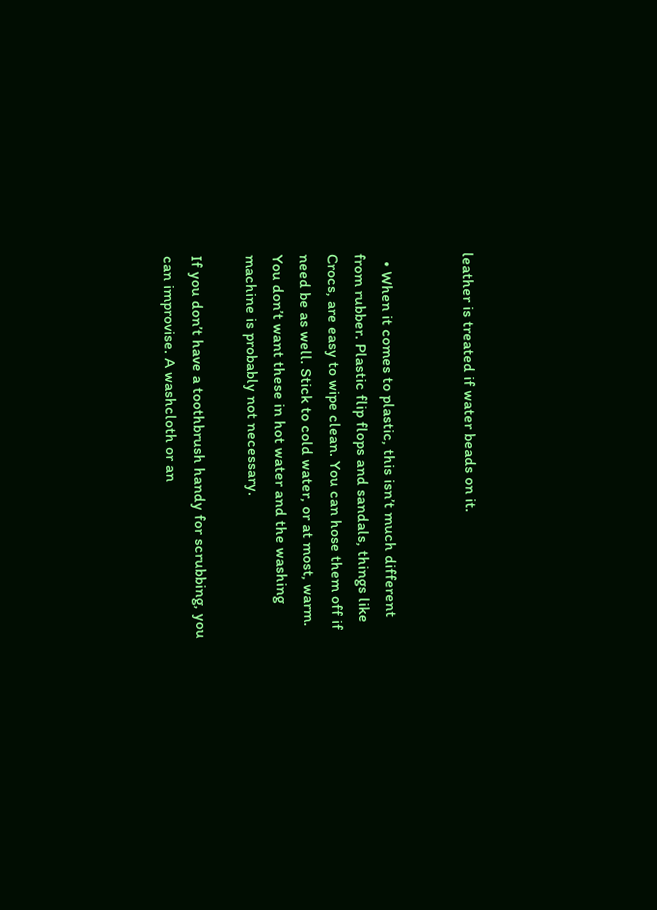leather is treated if water beads on it.


  • When it comes to plastic, this isn’t much different from rubber. Plastic flip flops and sandals, things like Crocs, are easy to wipe clean. You can hose them off if need be as well. Stick to cold water, or at most, warm. You don’t want these in hot water and the washing machine is probably not necessary.

If you don’t have a toothbrush handy for scrubbing, you can improvise. A washcloth or an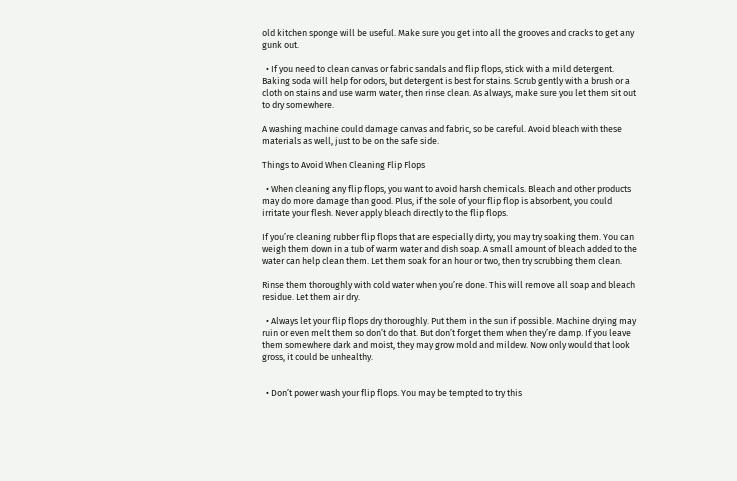old kitchen sponge will be useful. Make sure you get into all the grooves and cracks to get any gunk out.

  • If you need to clean canvas or fabric sandals and flip flops, stick with a mild detergent. Baking soda will help for odors, but detergent is best for stains. Scrub gently with a brush or a cloth on stains and use warm water, then rinse clean. As always, make sure you let them sit out to dry somewhere.

A washing machine could damage canvas and fabric, so be careful. Avoid bleach with these materials as well, just to be on the safe side.

Things to Avoid When Cleaning Flip Flops

  • When cleaning any flip flops, you want to avoid harsh chemicals. Bleach and other products may do more damage than good. Plus, if the sole of your flip flop is absorbent, you could irritate your flesh. Never apply bleach directly to the flip flops.

If you’re cleaning rubber flip flops that are especially dirty, you may try soaking them. You can weigh them down in a tub of warm water and dish soap. A small amount of bleach added to the water can help clean them. Let them soak for an hour or two, then try scrubbing them clean.

Rinse them thoroughly with cold water when you’re done. This will remove all soap and bleach residue. Let them air dry.

  • Always let your flip flops dry thoroughly. Put them in the sun if possible. Machine drying may ruin or even melt them so don’t do that. But don’t forget them when they’re damp. If you leave them somewhere dark and moist, they may grow mold and mildew. Now only would that look gross, it could be unhealthy.


  • Don’t power wash your flip flops. You may be tempted to try this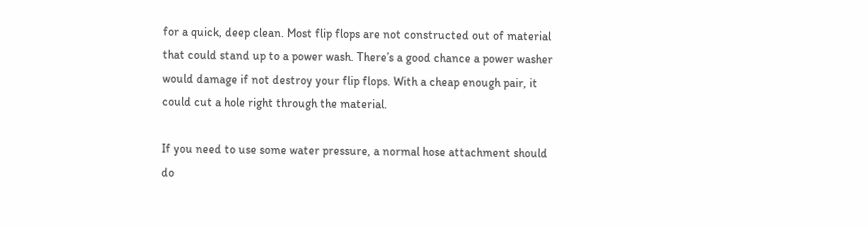for a quick, deep clean. Most flip flops are not constructed out of material that could stand up to a power wash. There’s a good chance a power washer would damage if not destroy your flip flops. With a cheap enough pair, it could cut a hole right through the material.

If you need to use some water pressure, a normal hose attachment should do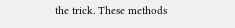the trick. These methods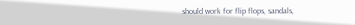should work for flip flops, sandals,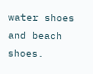water shoes and beach shoes.